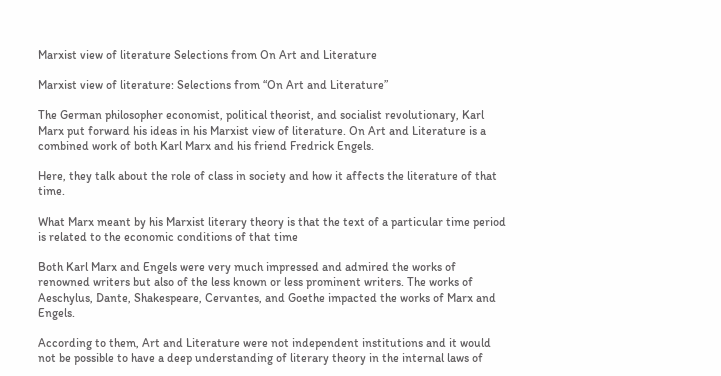Marxist view of literature Selections from On Art and Literature

Marxist view of literature: Selections from “On Art and Literature”

The German philosopher economist, political theorist, and socialist revolutionary, Karl Marx put forward his ideas in his Marxist view of literature. On Art and Literature is a combined work of both Karl Marx and his friend Fredrick Engels.

Here, they talk about the role of class in society and how it affects the literature of that time.

What Marx meant by his Marxist literary theory is that the text of a particular time period is related to the economic conditions of that time

Both Karl Marx and Engels were very much impressed and admired the works of renowned writers but also of the less known or less prominent writers. The works of Aeschylus, Dante, Shakespeare, Cervantes, and Goethe impacted the works of Marx and Engels.

According to them, Art and Literature were not independent institutions and it would not be possible to have a deep understanding of literary theory in the internal laws of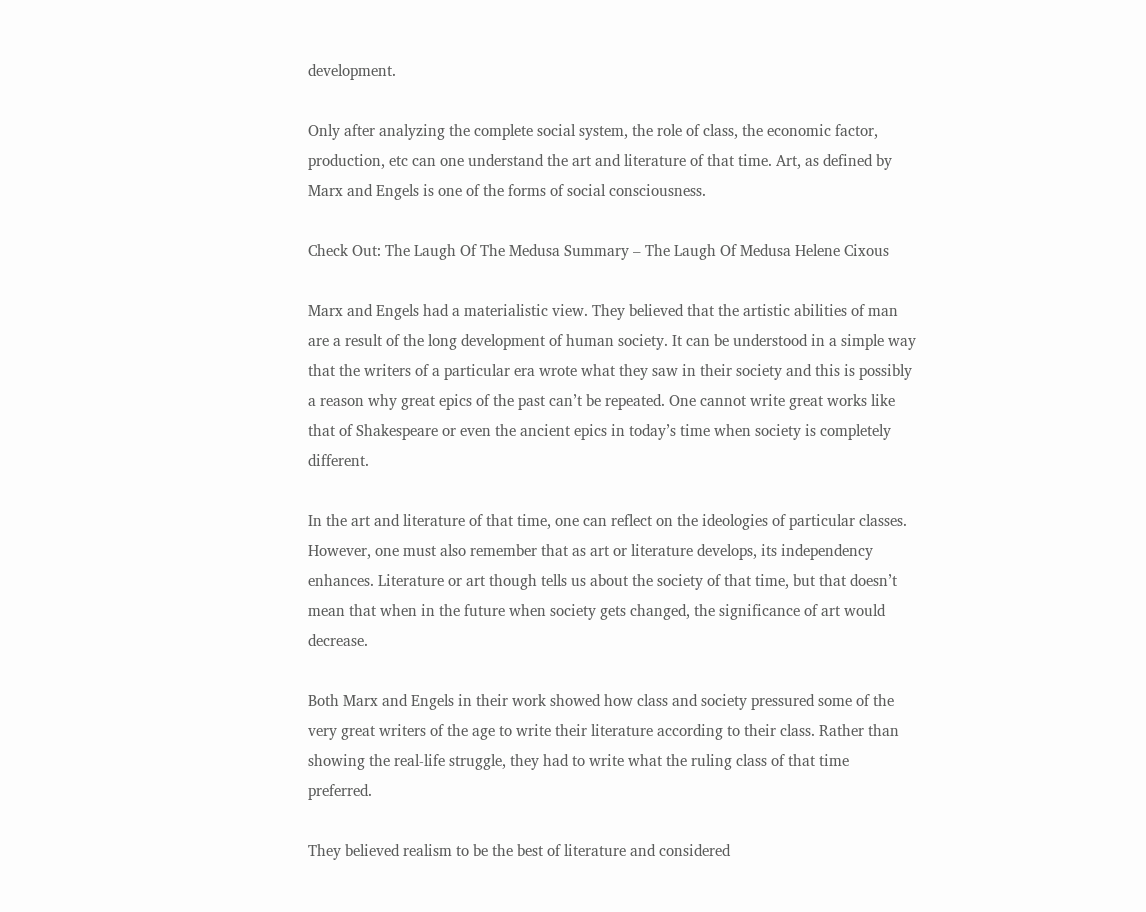development.

Only after analyzing the complete social system, the role of class, the economic factor, production, etc can one understand the art and literature of that time. Art, as defined by Marx and Engels is one of the forms of social consciousness.

Check Out: The Laugh Of The Medusa Summary – The Laugh Of Medusa Helene Cixous

Marx and Engels had a materialistic view. They believed that the artistic abilities of man are a result of the long development of human society. It can be understood in a simple way that the writers of a particular era wrote what they saw in their society and this is possibly a reason why great epics of the past can’t be repeated. One cannot write great works like that of Shakespeare or even the ancient epics in today’s time when society is completely different.

In the art and literature of that time, one can reflect on the ideologies of particular classes. However, one must also remember that as art or literature develops, its independency enhances. Literature or art though tells us about the society of that time, but that doesn’t mean that when in the future when society gets changed, the significance of art would decrease.

Both Marx and Engels in their work showed how class and society pressured some of the very great writers of the age to write their literature according to their class. Rather than showing the real-life struggle, they had to write what the ruling class of that time preferred.

They believed realism to be the best of literature and considered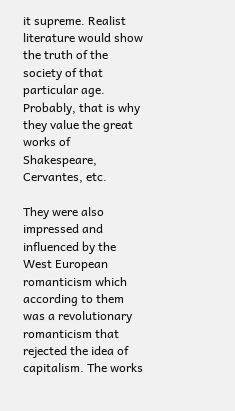it supreme. Realist literature would show the truth of the society of that particular age. Probably, that is why they value the great works of Shakespeare, Cervantes, etc.

They were also impressed and influenced by the West European romanticism which according to them was a revolutionary romanticism that rejected the idea of capitalism. The works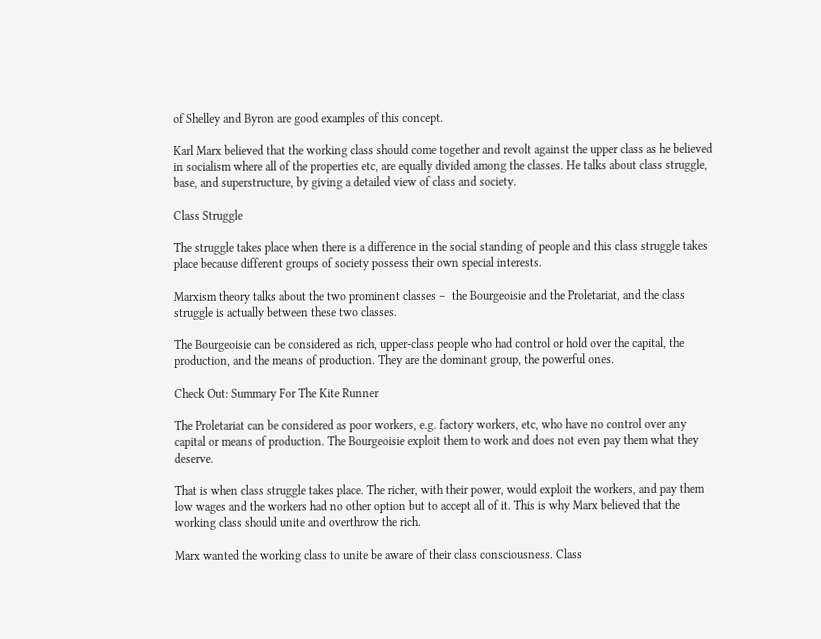of Shelley and Byron are good examples of this concept.

Karl Marx believed that the working class should come together and revolt against the upper class as he believed in socialism where all of the properties etc, are equally divided among the classes. He talks about class struggle, base, and superstructure, by giving a detailed view of class and society.

Class Struggle

The struggle takes place when there is a difference in the social standing of people and this class struggle takes place because different groups of society possess their own special interests.

Marxism theory talks about the two prominent classes –  the Bourgeoisie and the Proletariat, and the class struggle is actually between these two classes.

The Bourgeoisie can be considered as rich, upper-class people who had control or hold over the capital, the production, and the means of production. They are the dominant group, the powerful ones.

Check Out: Summary For The Kite Runner

The Proletariat can be considered as poor workers, e.g. factory workers, etc, who have no control over any capital or means of production. The Bourgeoisie exploit them to work and does not even pay them what they deserve.

That is when class struggle takes place. The richer, with their power, would exploit the workers, and pay them low wages and the workers had no other option but to accept all of it. This is why Marx believed that the working class should unite and overthrow the rich.

Marx wanted the working class to unite be aware of their class consciousness. Class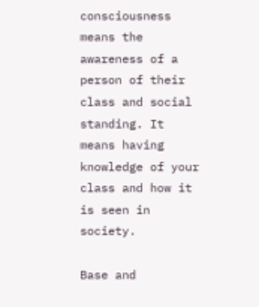consciousness means the awareness of a person of their class and social standing. It means having knowledge of your class and how it is seen in society.

Base and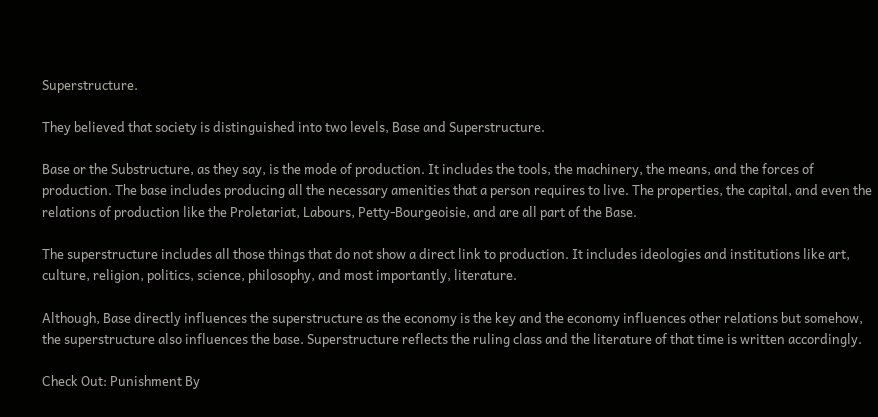Superstructure.

They believed that society is distinguished into two levels, Base and Superstructure.

Base or the Substructure, as they say, is the mode of production. It includes the tools, the machinery, the means, and the forces of production. The base includes producing all the necessary amenities that a person requires to live. The properties, the capital, and even the relations of production like the Proletariat, Labours, Petty-Bourgeoisie, and are all part of the Base.

The superstructure includes all those things that do not show a direct link to production. It includes ideologies and institutions like art, culture, religion, politics, science, philosophy, and most importantly, literature.

Although, Base directly influences the superstructure as the economy is the key and the economy influences other relations but somehow, the superstructure also influences the base. Superstructure reflects the ruling class and the literature of that time is written accordingly.

Check Out: Punishment By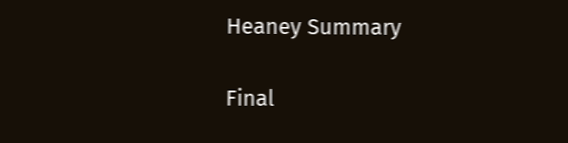Heaney Summary

Final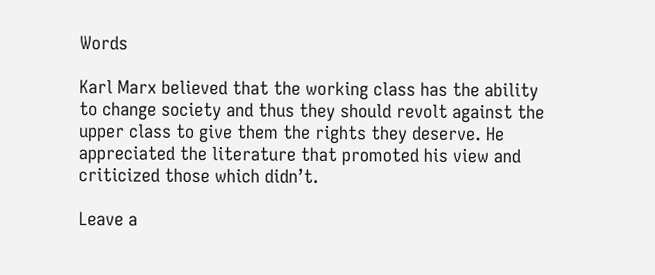Words

Karl Marx believed that the working class has the ability to change society and thus they should revolt against the upper class to give them the rights they deserve. He appreciated the literature that promoted his view and criticized those which didn’t.

Leave a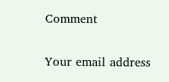Comment

Your email address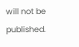will not be published.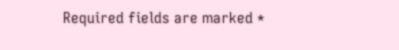Required fields are marked *